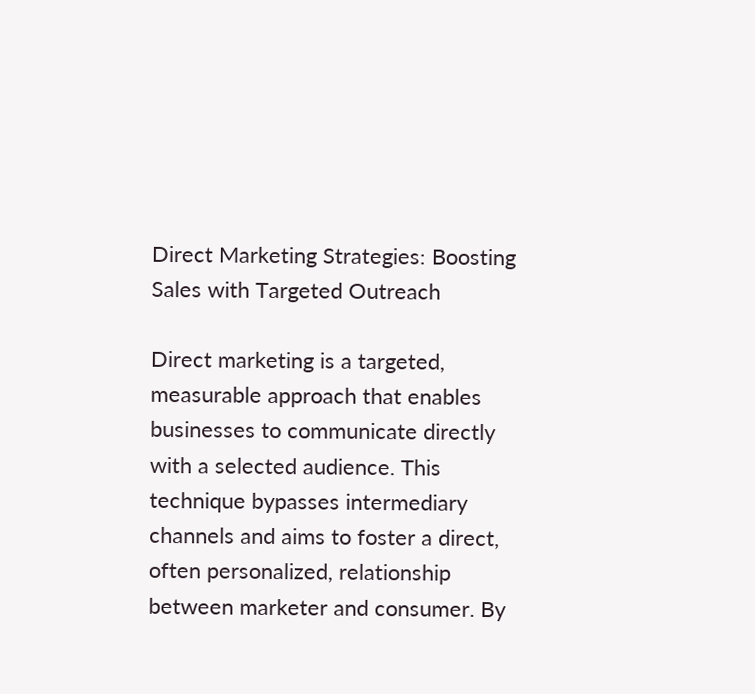Direct Marketing Strategies: Boosting Sales with Targeted Outreach

Direct marketing is a targeted, measurable approach that enables businesses to communicate directly with a selected audience. This technique bypasses intermediary channels and aims to foster a direct, often personalized, relationship between marketer and consumer. By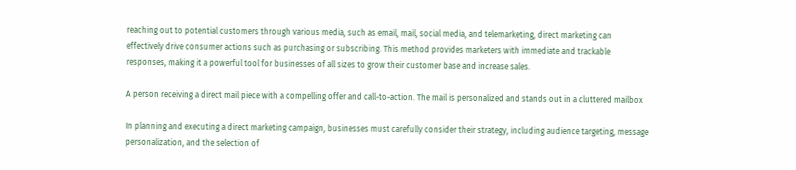reaching out to potential customers through various media, such as email, mail, social media, and telemarketing, direct marketing can effectively drive consumer actions such as purchasing or subscribing. This method provides marketers with immediate and trackable responses, making it a powerful tool for businesses of all sizes to grow their customer base and increase sales.

A person receiving a direct mail piece with a compelling offer and call-to-action. The mail is personalized and stands out in a cluttered mailbox

In planning and executing a direct marketing campaign, businesses must carefully consider their strategy, including audience targeting, message personalization, and the selection of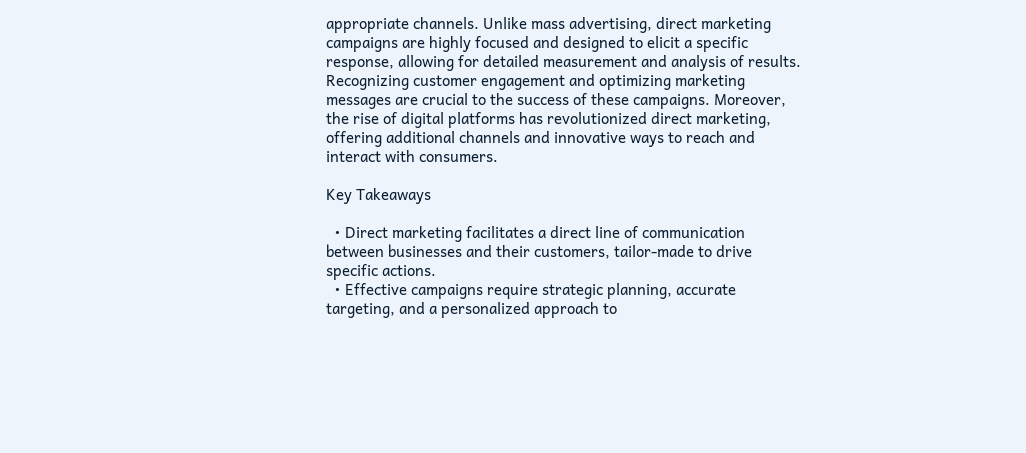appropriate channels. Unlike mass advertising, direct marketing campaigns are highly focused and designed to elicit a specific response, allowing for detailed measurement and analysis of results. Recognizing customer engagement and optimizing marketing messages are crucial to the success of these campaigns. Moreover, the rise of digital platforms has revolutionized direct marketing, offering additional channels and innovative ways to reach and interact with consumers.

Key Takeaways

  • Direct marketing facilitates a direct line of communication between businesses and their customers, tailor-made to drive specific actions.
  • Effective campaigns require strategic planning, accurate targeting, and a personalized approach to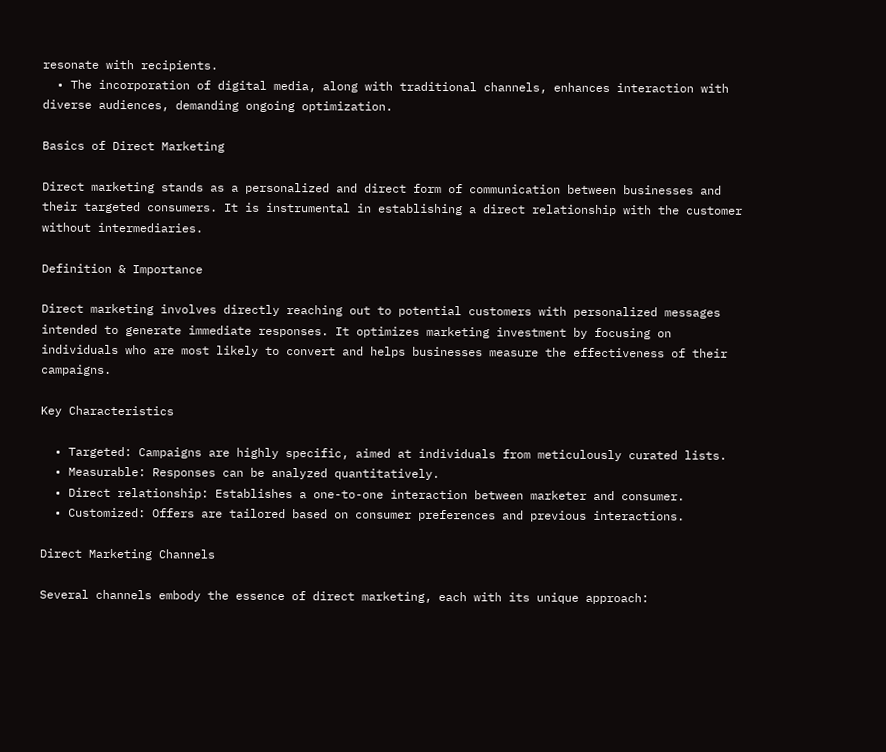resonate with recipients.
  • The incorporation of digital media, along with traditional channels, enhances interaction with diverse audiences, demanding ongoing optimization.

Basics of Direct Marketing

Direct marketing stands as a personalized and direct form of communication between businesses and their targeted consumers. It is instrumental in establishing a direct relationship with the customer without intermediaries.

Definition & Importance

Direct marketing involves directly reaching out to potential customers with personalized messages intended to generate immediate responses. It optimizes marketing investment by focusing on individuals who are most likely to convert and helps businesses measure the effectiveness of their campaigns.

Key Characteristics

  • Targeted: Campaigns are highly specific, aimed at individuals from meticulously curated lists.
  • Measurable: Responses can be analyzed quantitatively.
  • Direct relationship: Establishes a one-to-one interaction between marketer and consumer.
  • Customized: Offers are tailored based on consumer preferences and previous interactions.

Direct Marketing Channels

Several channels embody the essence of direct marketing, each with its unique approach: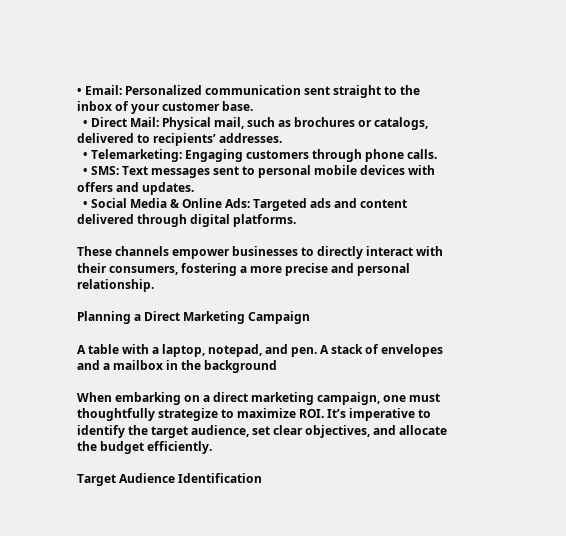• Email: Personalized communication sent straight to the inbox of your customer base.
  • Direct Mail: Physical mail, such as brochures or catalogs, delivered to recipients’ addresses.
  • Telemarketing: Engaging customers through phone calls.
  • SMS: Text messages sent to personal mobile devices with offers and updates.
  • Social Media & Online Ads: Targeted ads and content delivered through digital platforms.

These channels empower businesses to directly interact with their consumers, fostering a more precise and personal relationship.

Planning a Direct Marketing Campaign

A table with a laptop, notepad, and pen. A stack of envelopes and a mailbox in the background

When embarking on a direct marketing campaign, one must thoughtfully strategize to maximize ROI. It’s imperative to identify the target audience, set clear objectives, and allocate the budget efficiently.

Target Audience Identification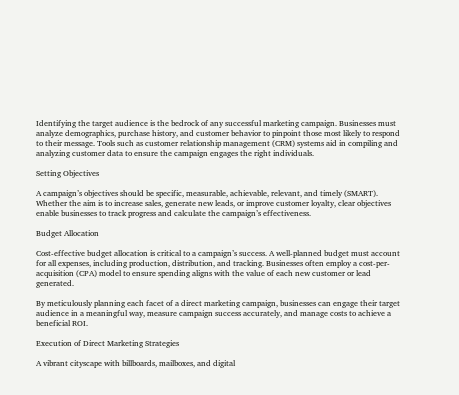Identifying the target audience is the bedrock of any successful marketing campaign. Businesses must analyze demographics, purchase history, and customer behavior to pinpoint those most likely to respond to their message. Tools such as customer relationship management (CRM) systems aid in compiling and analyzing customer data to ensure the campaign engages the right individuals.

Setting Objectives

A campaign’s objectives should be specific, measurable, achievable, relevant, and timely (SMART). Whether the aim is to increase sales, generate new leads, or improve customer loyalty, clear objectives enable businesses to track progress and calculate the campaign’s effectiveness.

Budget Allocation

Cost-effective budget allocation is critical to a campaign’s success. A well-planned budget must account for all expenses, including production, distribution, and tracking. Businesses often employ a cost-per-acquisition (CPA) model to ensure spending aligns with the value of each new customer or lead generated.

By meticulously planning each facet of a direct marketing campaign, businesses can engage their target audience in a meaningful way, measure campaign success accurately, and manage costs to achieve a beneficial ROI.

Execution of Direct Marketing Strategies

A vibrant cityscape with billboards, mailboxes, and digital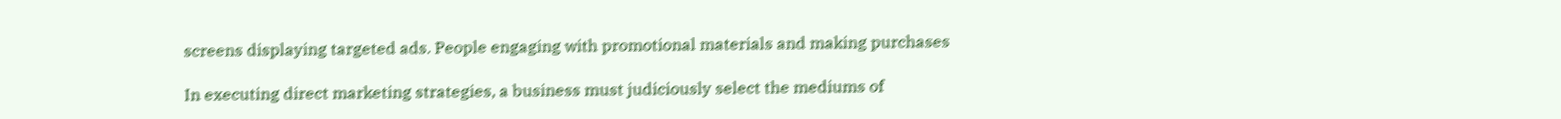screens displaying targeted ads. People engaging with promotional materials and making purchases

In executing direct marketing strategies, a business must judiciously select the mediums of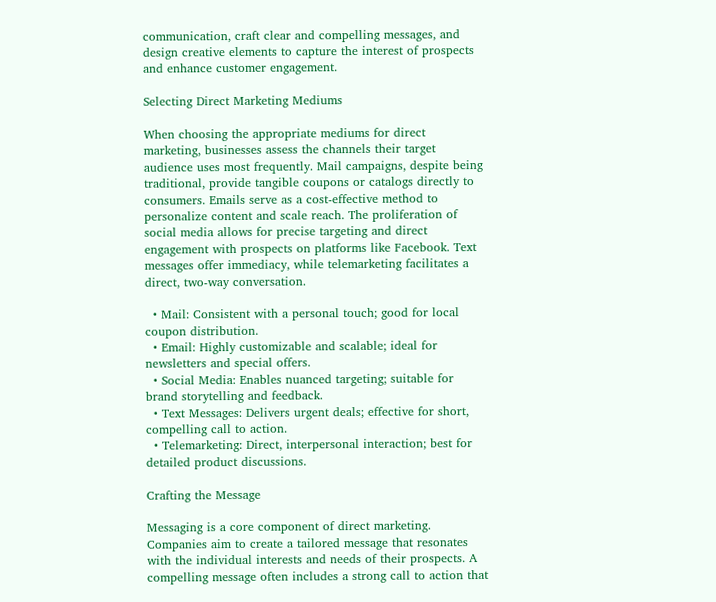communication, craft clear and compelling messages, and design creative elements to capture the interest of prospects and enhance customer engagement.

Selecting Direct Marketing Mediums

When choosing the appropriate mediums for direct marketing, businesses assess the channels their target audience uses most frequently. Mail campaigns, despite being traditional, provide tangible coupons or catalogs directly to consumers. Emails serve as a cost-effective method to personalize content and scale reach. The proliferation of social media allows for precise targeting and direct engagement with prospects on platforms like Facebook. Text messages offer immediacy, while telemarketing facilitates a direct, two-way conversation.

  • Mail: Consistent with a personal touch; good for local coupon distribution.
  • Email: Highly customizable and scalable; ideal for newsletters and special offers.
  • Social Media: Enables nuanced targeting; suitable for brand storytelling and feedback.
  • Text Messages: Delivers urgent deals; effective for short, compelling call to action.
  • Telemarketing: Direct, interpersonal interaction; best for detailed product discussions.

Crafting the Message

Messaging is a core component of direct marketing. Companies aim to create a tailored message that resonates with the individual interests and needs of their prospects. A compelling message often includes a strong call to action that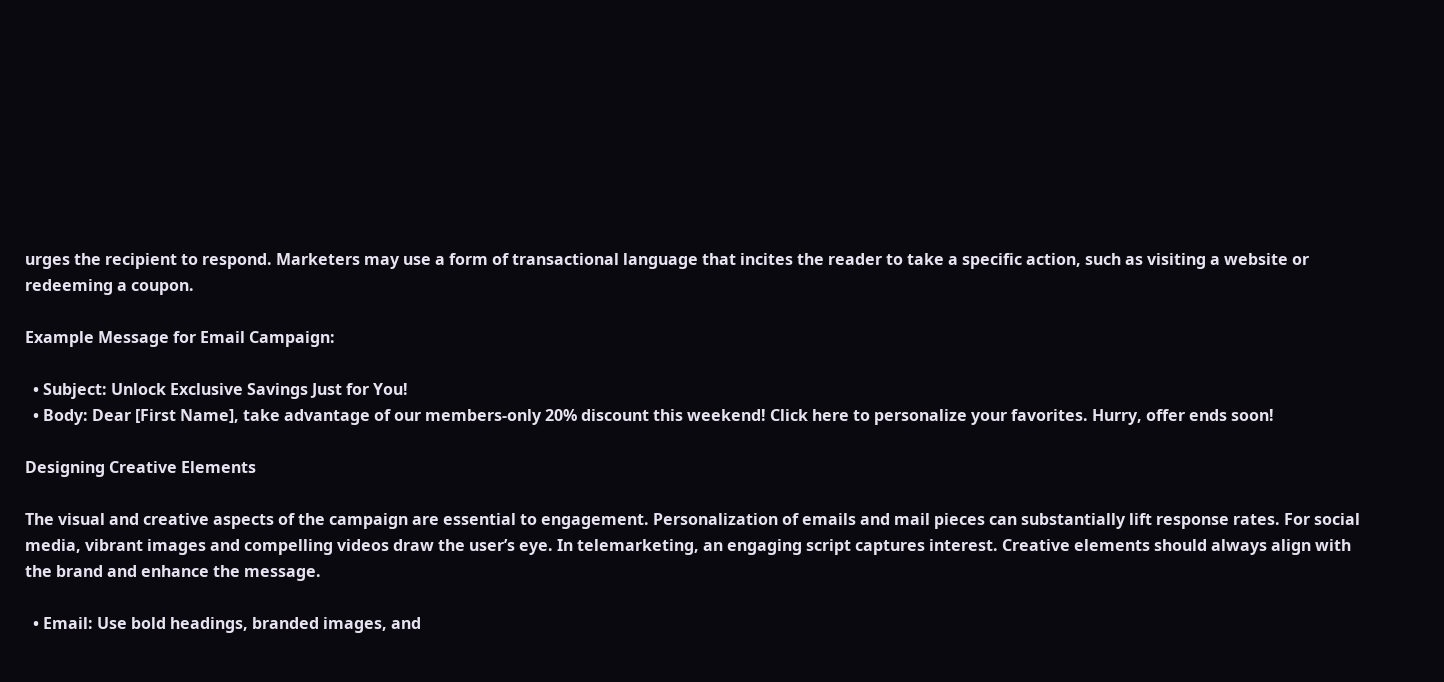urges the recipient to respond. Marketers may use a form of transactional language that incites the reader to take a specific action, such as visiting a website or redeeming a coupon.

Example Message for Email Campaign:

  • Subject: Unlock Exclusive Savings Just for You!
  • Body: Dear [First Name], take advantage of our members-only 20% discount this weekend! Click here to personalize your favorites. Hurry, offer ends soon!

Designing Creative Elements

The visual and creative aspects of the campaign are essential to engagement. Personalization of emails and mail pieces can substantially lift response rates. For social media, vibrant images and compelling videos draw the user’s eye. In telemarketing, an engaging script captures interest. Creative elements should always align with the brand and enhance the message.

  • Email: Use bold headings, branded images, and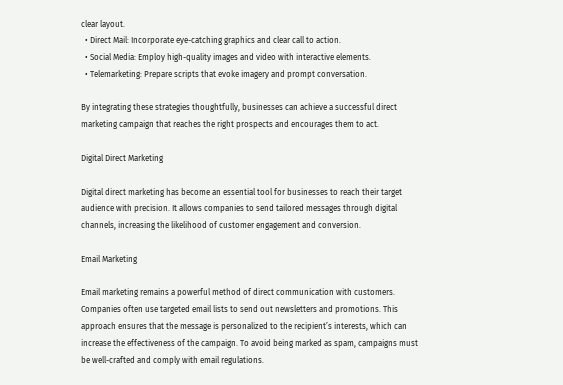clear layout.
  • Direct Mail: Incorporate eye-catching graphics and clear call to action.
  • Social Media: Employ high-quality images and video with interactive elements.
  • Telemarketing: Prepare scripts that evoke imagery and prompt conversation.

By integrating these strategies thoughtfully, businesses can achieve a successful direct marketing campaign that reaches the right prospects and encourages them to act.

Digital Direct Marketing

Digital direct marketing has become an essential tool for businesses to reach their target audience with precision. It allows companies to send tailored messages through digital channels, increasing the likelihood of customer engagement and conversion.

Email Marketing

Email marketing remains a powerful method of direct communication with customers. Companies often use targeted email lists to send out newsletters and promotions. This approach ensures that the message is personalized to the recipient’s interests, which can increase the effectiveness of the campaign. To avoid being marked as spam, campaigns must be well-crafted and comply with email regulations.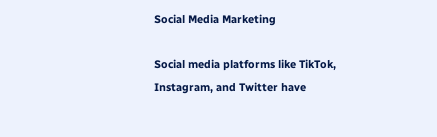Social Media Marketing

Social media platforms like TikTok, Instagram, and Twitter have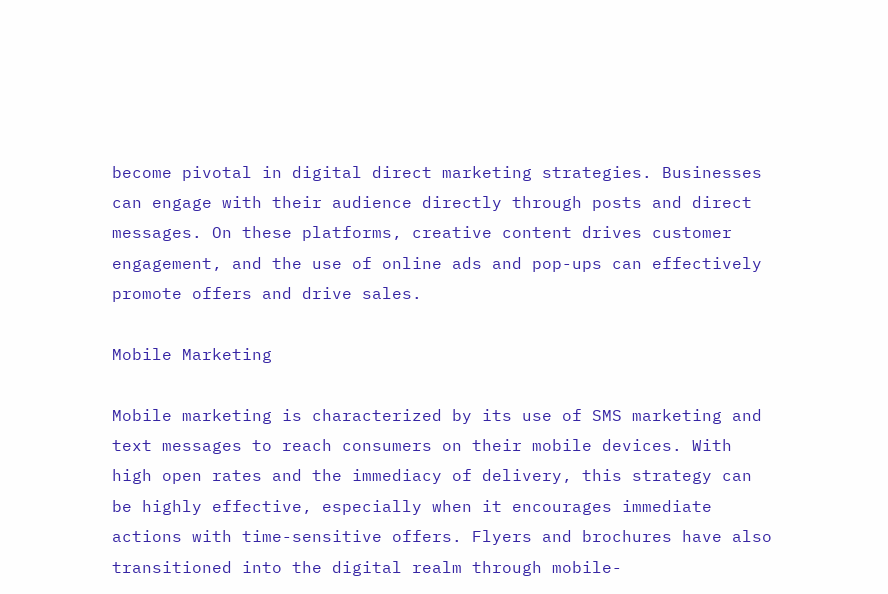become pivotal in digital direct marketing strategies. Businesses can engage with their audience directly through posts and direct messages. On these platforms, creative content drives customer engagement, and the use of online ads and pop-ups can effectively promote offers and drive sales.

Mobile Marketing

Mobile marketing is characterized by its use of SMS marketing and text messages to reach consumers on their mobile devices. With high open rates and the immediacy of delivery, this strategy can be highly effective, especially when it encourages immediate actions with time-sensitive offers. Flyers and brochures have also transitioned into the digital realm through mobile-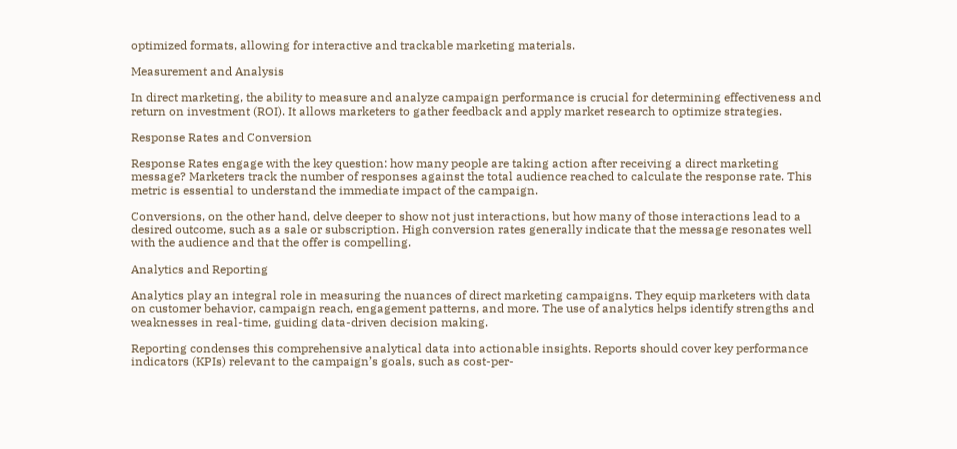optimized formats, allowing for interactive and trackable marketing materials.

Measurement and Analysis

In direct marketing, the ability to measure and analyze campaign performance is crucial for determining effectiveness and return on investment (ROI). It allows marketers to gather feedback and apply market research to optimize strategies.

Response Rates and Conversion

Response Rates engage with the key question: how many people are taking action after receiving a direct marketing message? Marketers track the number of responses against the total audience reached to calculate the response rate. This metric is essential to understand the immediate impact of the campaign.

Conversions, on the other hand, delve deeper to show not just interactions, but how many of those interactions lead to a desired outcome, such as a sale or subscription. High conversion rates generally indicate that the message resonates well with the audience and that the offer is compelling.

Analytics and Reporting

Analytics play an integral role in measuring the nuances of direct marketing campaigns. They equip marketers with data on customer behavior, campaign reach, engagement patterns, and more. The use of analytics helps identify strengths and weaknesses in real-time, guiding data-driven decision making.

Reporting condenses this comprehensive analytical data into actionable insights. Reports should cover key performance indicators (KPIs) relevant to the campaign’s goals, such as cost-per-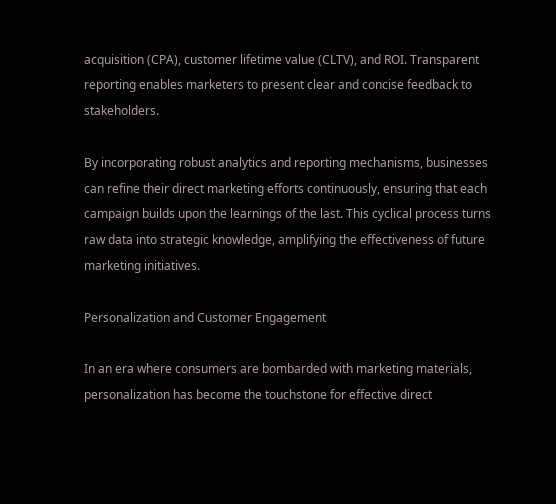acquisition (CPA), customer lifetime value (CLTV), and ROI. Transparent reporting enables marketers to present clear and concise feedback to stakeholders.

By incorporating robust analytics and reporting mechanisms, businesses can refine their direct marketing efforts continuously, ensuring that each campaign builds upon the learnings of the last. This cyclical process turns raw data into strategic knowledge, amplifying the effectiveness of future marketing initiatives.

Personalization and Customer Engagement

In an era where consumers are bombarded with marketing materials, personalization has become the touchstone for effective direct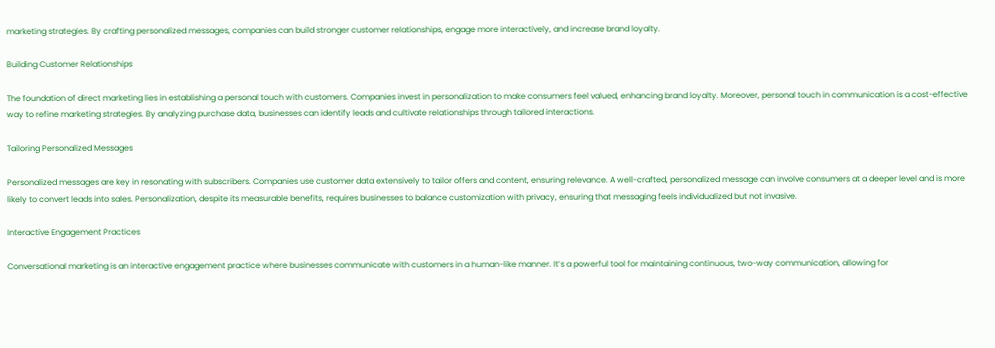marketing strategies. By crafting personalized messages, companies can build stronger customer relationships, engage more interactively, and increase brand loyalty.

Building Customer Relationships

The foundation of direct marketing lies in establishing a personal touch with customers. Companies invest in personalization to make consumers feel valued, enhancing brand loyalty. Moreover, personal touch in communication is a cost-effective way to refine marketing strategies. By analyzing purchase data, businesses can identify leads and cultivate relationships through tailored interactions.

Tailoring Personalized Messages

Personalized messages are key in resonating with subscribers. Companies use customer data extensively to tailor offers and content, ensuring relevance. A well-crafted, personalized message can involve consumers at a deeper level and is more likely to convert leads into sales. Personalization, despite its measurable benefits, requires businesses to balance customization with privacy, ensuring that messaging feels individualized but not invasive.

Interactive Engagement Practices

Conversational marketing is an interactive engagement practice where businesses communicate with customers in a human-like manner. It’s a powerful tool for maintaining continuous, two-way communication, allowing for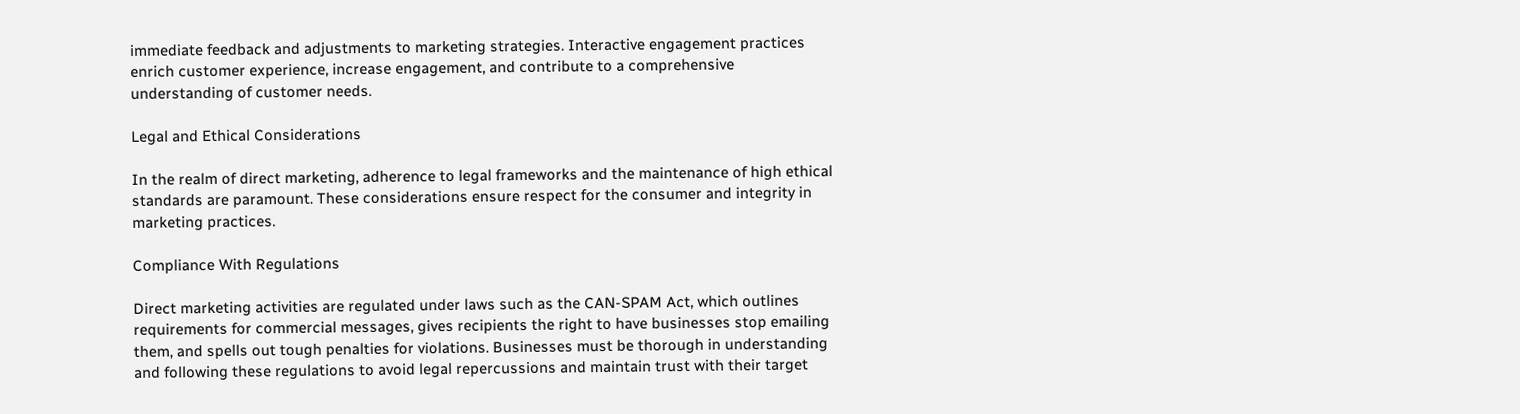immediate feedback and adjustments to marketing strategies. Interactive engagement practices enrich customer experience, increase engagement, and contribute to a comprehensive understanding of customer needs.

Legal and Ethical Considerations

In the realm of direct marketing, adherence to legal frameworks and the maintenance of high ethical standards are paramount. These considerations ensure respect for the consumer and integrity in marketing practices.

Compliance With Regulations

Direct marketing activities are regulated under laws such as the CAN-SPAM Act, which outlines requirements for commercial messages, gives recipients the right to have businesses stop emailing them, and spells out tough penalties for violations. Businesses must be thorough in understanding and following these regulations to avoid legal repercussions and maintain trust with their target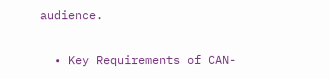audience.

  • Key Requirements of CAN-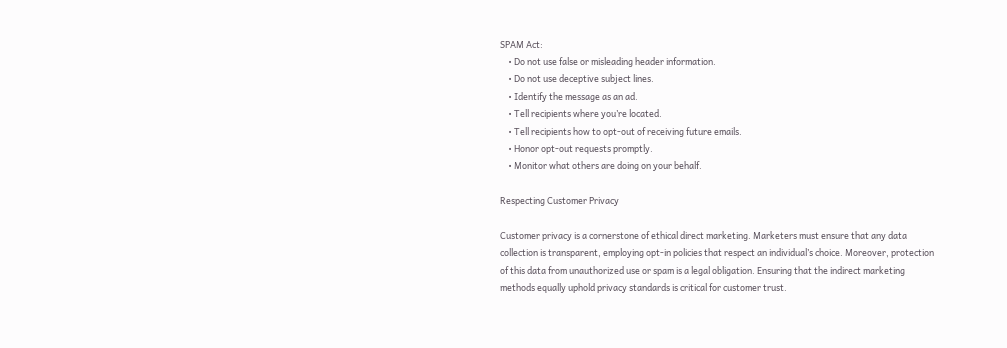SPAM Act:
    • Do not use false or misleading header information.
    • Do not use deceptive subject lines.
    • Identify the message as an ad.
    • Tell recipients where you’re located.
    • Tell recipients how to opt-out of receiving future emails.
    • Honor opt-out requests promptly.
    • Monitor what others are doing on your behalf.

Respecting Customer Privacy

Customer privacy is a cornerstone of ethical direct marketing. Marketers must ensure that any data collection is transparent, employing opt-in policies that respect an individual’s choice. Moreover, protection of this data from unauthorized use or spam is a legal obligation. Ensuring that the indirect marketing methods equally uphold privacy standards is critical for customer trust.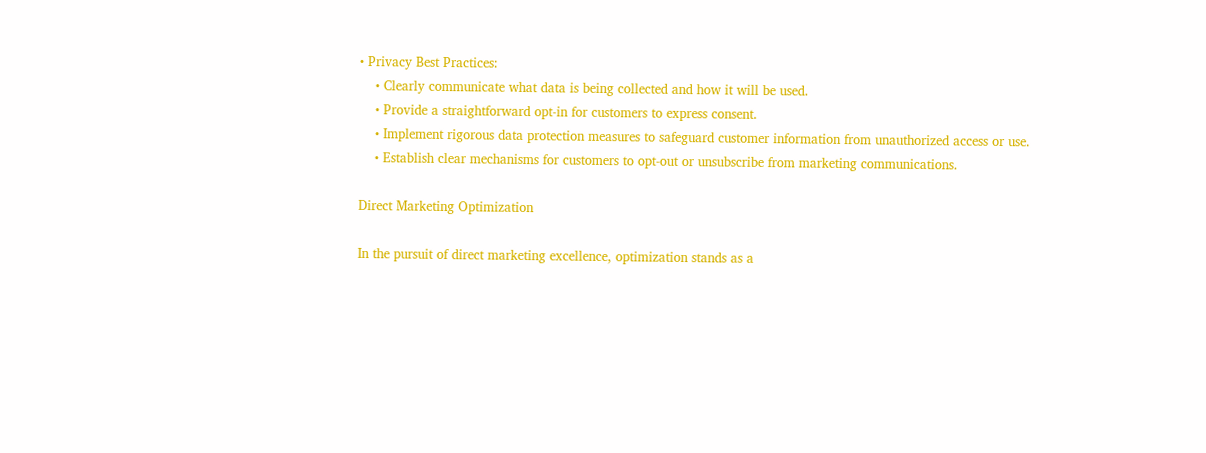• Privacy Best Practices:
    • Clearly communicate what data is being collected and how it will be used.
    • Provide a straightforward opt-in for customers to express consent.
    • Implement rigorous data protection measures to safeguard customer information from unauthorized access or use.
    • Establish clear mechanisms for customers to opt-out or unsubscribe from marketing communications.

Direct Marketing Optimization

In the pursuit of direct marketing excellence, optimization stands as a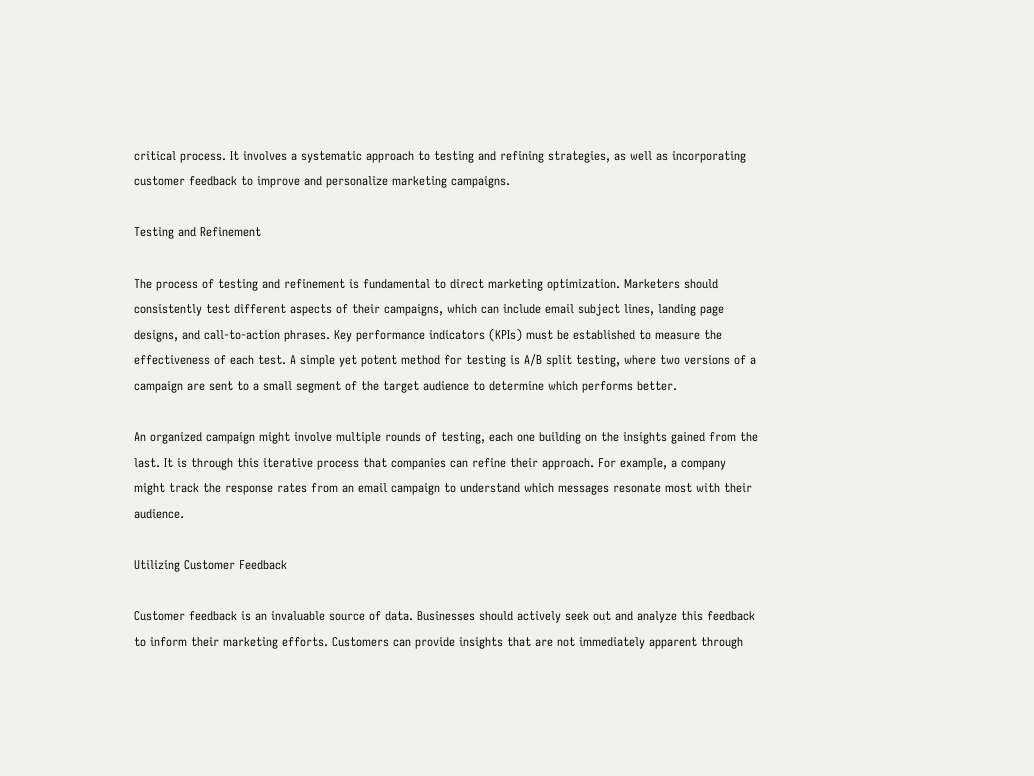critical process. It involves a systematic approach to testing and refining strategies, as well as incorporating customer feedback to improve and personalize marketing campaigns.

Testing and Refinement

The process of testing and refinement is fundamental to direct marketing optimization. Marketers should consistently test different aspects of their campaigns, which can include email subject lines, landing page designs, and call-to-action phrases. Key performance indicators (KPIs) must be established to measure the effectiveness of each test. A simple yet potent method for testing is A/B split testing, where two versions of a campaign are sent to a small segment of the target audience to determine which performs better.

An organized campaign might involve multiple rounds of testing, each one building on the insights gained from the last. It is through this iterative process that companies can refine their approach. For example, a company might track the response rates from an email campaign to understand which messages resonate most with their audience.

Utilizing Customer Feedback

Customer feedback is an invaluable source of data. Businesses should actively seek out and analyze this feedback to inform their marketing efforts. Customers can provide insights that are not immediately apparent through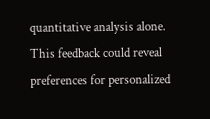quantitative analysis alone. This feedback could reveal preferences for personalized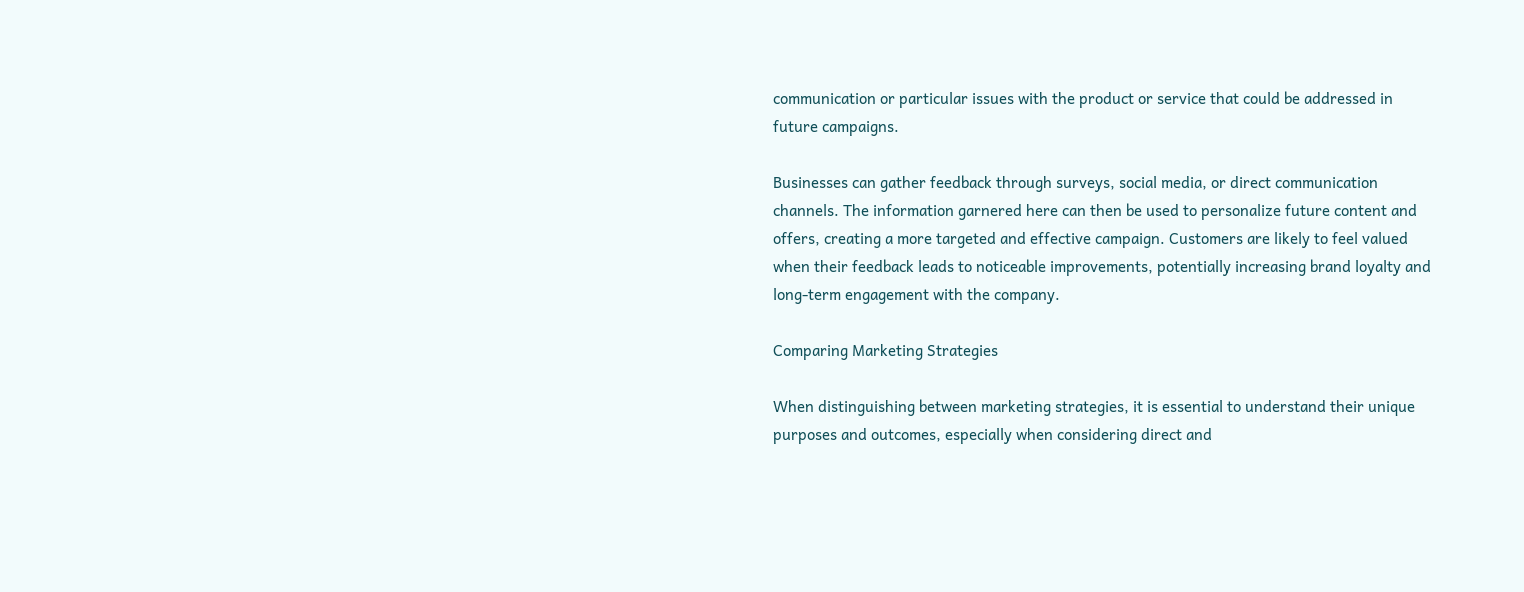communication or particular issues with the product or service that could be addressed in future campaigns.

Businesses can gather feedback through surveys, social media, or direct communication channels. The information garnered here can then be used to personalize future content and offers, creating a more targeted and effective campaign. Customers are likely to feel valued when their feedback leads to noticeable improvements, potentially increasing brand loyalty and long-term engagement with the company.

Comparing Marketing Strategies

When distinguishing between marketing strategies, it is essential to understand their unique purposes and outcomes, especially when considering direct and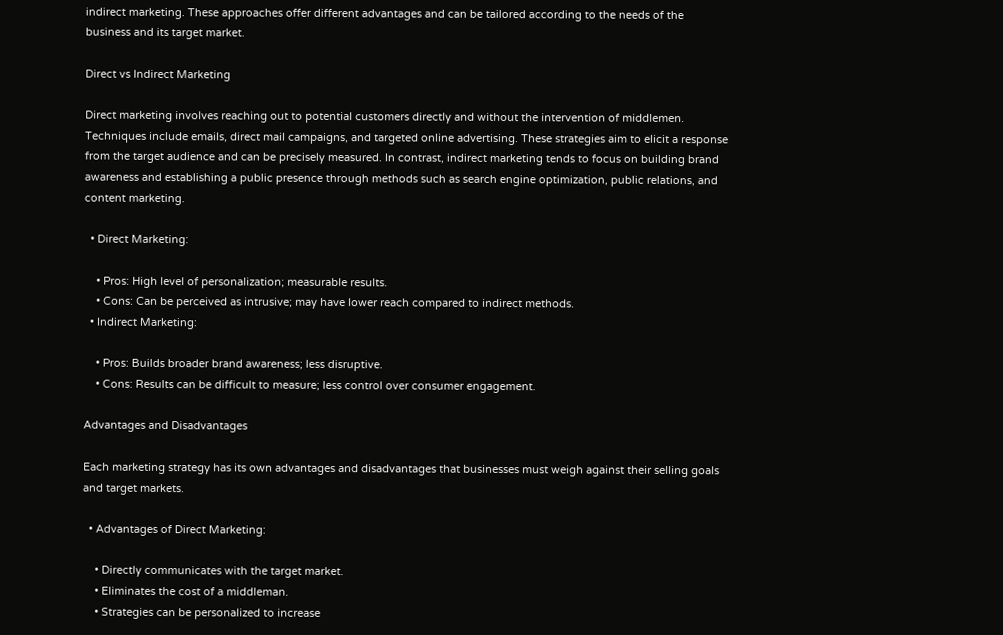indirect marketing. These approaches offer different advantages and can be tailored according to the needs of the business and its target market.

Direct vs Indirect Marketing

Direct marketing involves reaching out to potential customers directly and without the intervention of middlemen. Techniques include emails, direct mail campaigns, and targeted online advertising. These strategies aim to elicit a response from the target audience and can be precisely measured. In contrast, indirect marketing tends to focus on building brand awareness and establishing a public presence through methods such as search engine optimization, public relations, and content marketing.

  • Direct Marketing:

    • Pros: High level of personalization; measurable results.
    • Cons: Can be perceived as intrusive; may have lower reach compared to indirect methods.
  • Indirect Marketing:

    • Pros: Builds broader brand awareness; less disruptive.
    • Cons: Results can be difficult to measure; less control over consumer engagement.

Advantages and Disadvantages

Each marketing strategy has its own advantages and disadvantages that businesses must weigh against their selling goals and target markets.

  • Advantages of Direct Marketing:

    • Directly communicates with the target market.
    • Eliminates the cost of a middleman.
    • Strategies can be personalized to increase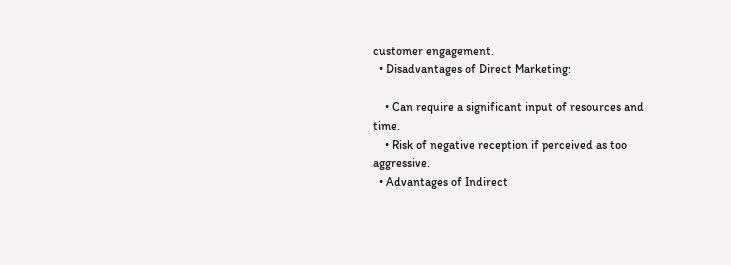customer engagement.
  • Disadvantages of Direct Marketing:

    • Can require a significant input of resources and time.
    • Risk of negative reception if perceived as too aggressive.
  • Advantages of Indirect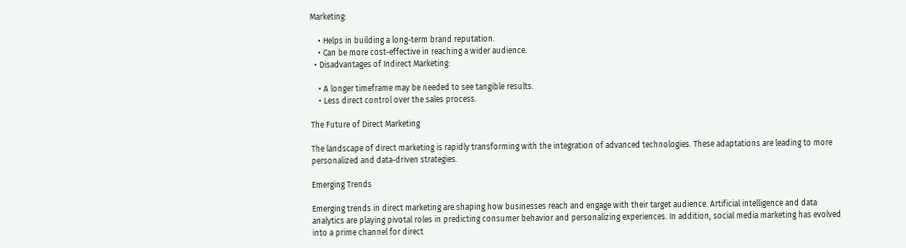Marketing:

    • Helps in building a long-term brand reputation.
    • Can be more cost-effective in reaching a wider audience.
  • Disadvantages of Indirect Marketing:

    • A longer timeframe may be needed to see tangible results.
    • Less direct control over the sales process.

The Future of Direct Marketing

The landscape of direct marketing is rapidly transforming with the integration of advanced technologies. These adaptations are leading to more personalized and data-driven strategies.

Emerging Trends

Emerging trends in direct marketing are shaping how businesses reach and engage with their target audience. Artificial intelligence and data analytics are playing pivotal roles in predicting consumer behavior and personalizing experiences. In addition, social media marketing has evolved into a prime channel for direct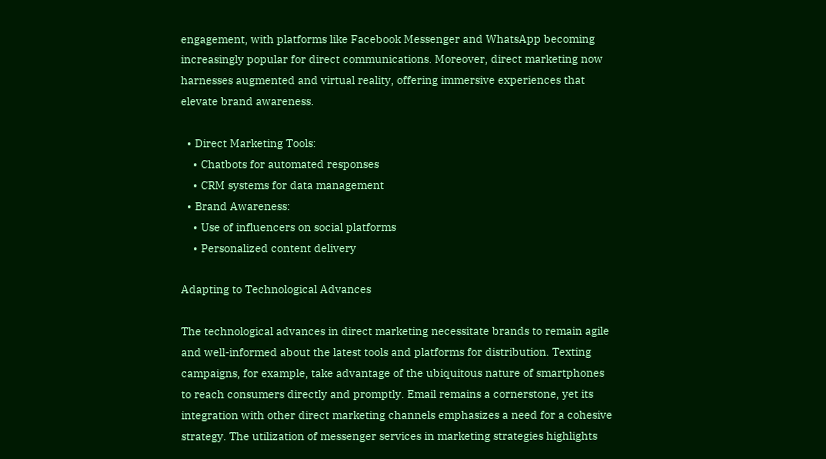engagement, with platforms like Facebook Messenger and WhatsApp becoming increasingly popular for direct communications. Moreover, direct marketing now harnesses augmented and virtual reality, offering immersive experiences that elevate brand awareness.

  • Direct Marketing Tools:
    • Chatbots for automated responses
    • CRM systems for data management
  • Brand Awareness:
    • Use of influencers on social platforms
    • Personalized content delivery

Adapting to Technological Advances

The technological advances in direct marketing necessitate brands to remain agile and well-informed about the latest tools and platforms for distribution. Texting campaigns, for example, take advantage of the ubiquitous nature of smartphones to reach consumers directly and promptly. Email remains a cornerstone, yet its integration with other direct marketing channels emphasizes a need for a cohesive strategy. The utilization of messenger services in marketing strategies highlights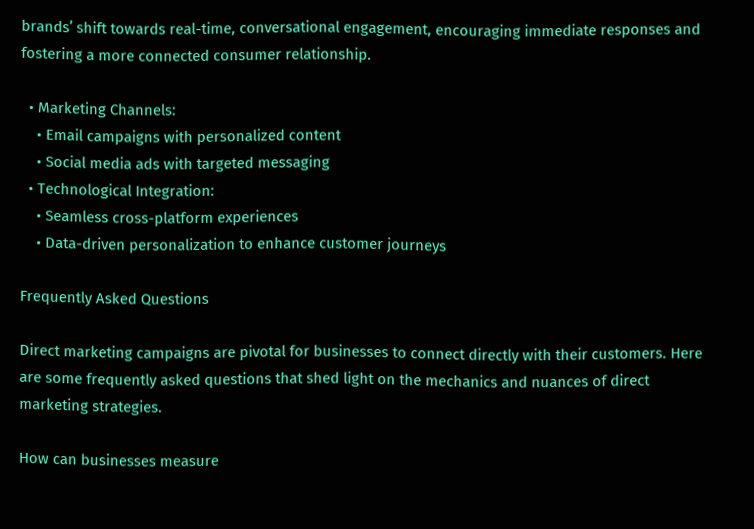brands’ shift towards real-time, conversational engagement, encouraging immediate responses and fostering a more connected consumer relationship.

  • Marketing Channels:
    • Email campaigns with personalized content
    • Social media ads with targeted messaging
  • Technological Integration:
    • Seamless cross-platform experiences
    • Data-driven personalization to enhance customer journeys

Frequently Asked Questions

Direct marketing campaigns are pivotal for businesses to connect directly with their customers. Here are some frequently asked questions that shed light on the mechanics and nuances of direct marketing strategies.

How can businesses measure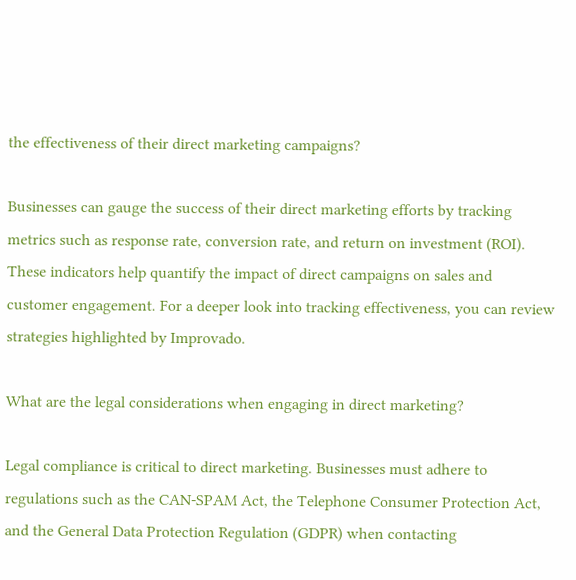the effectiveness of their direct marketing campaigns?

Businesses can gauge the success of their direct marketing efforts by tracking metrics such as response rate, conversion rate, and return on investment (ROI). These indicators help quantify the impact of direct campaigns on sales and customer engagement. For a deeper look into tracking effectiveness, you can review strategies highlighted by Improvado.

What are the legal considerations when engaging in direct marketing?

Legal compliance is critical to direct marketing. Businesses must adhere to regulations such as the CAN-SPAM Act, the Telephone Consumer Protection Act, and the General Data Protection Regulation (GDPR) when contacting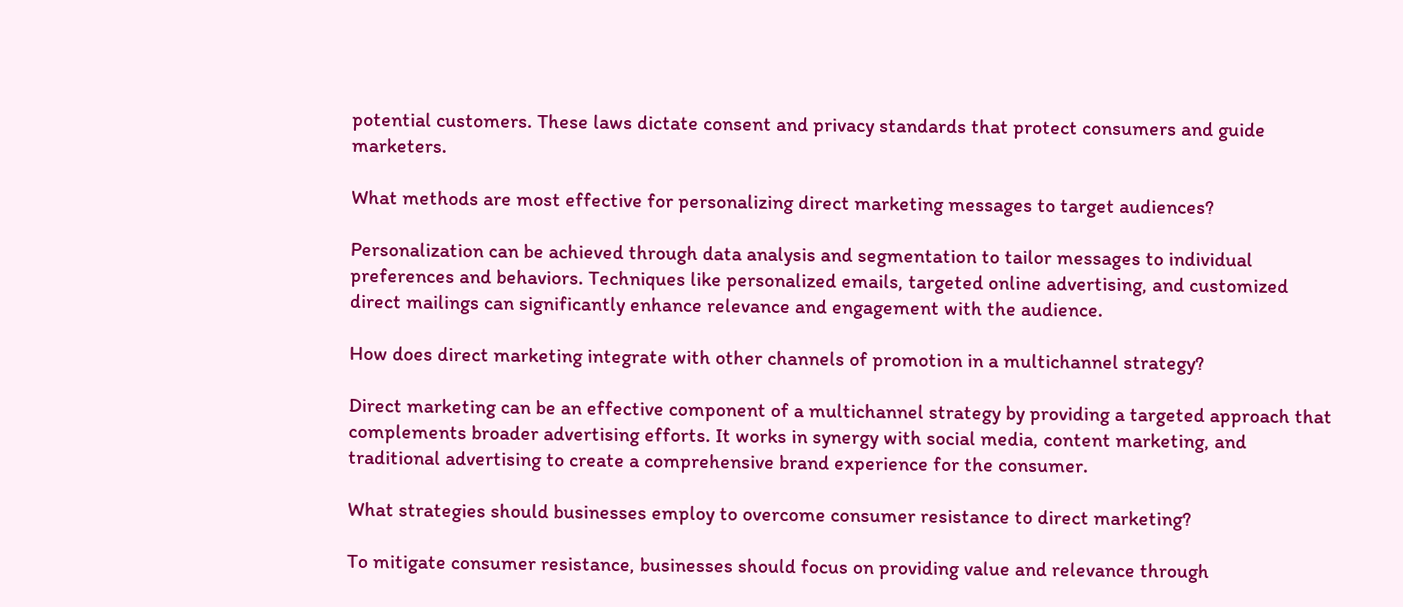potential customers. These laws dictate consent and privacy standards that protect consumers and guide marketers.

What methods are most effective for personalizing direct marketing messages to target audiences?

Personalization can be achieved through data analysis and segmentation to tailor messages to individual preferences and behaviors. Techniques like personalized emails, targeted online advertising, and customized direct mailings can significantly enhance relevance and engagement with the audience.

How does direct marketing integrate with other channels of promotion in a multichannel strategy?

Direct marketing can be an effective component of a multichannel strategy by providing a targeted approach that complements broader advertising efforts. It works in synergy with social media, content marketing, and traditional advertising to create a comprehensive brand experience for the consumer.

What strategies should businesses employ to overcome consumer resistance to direct marketing?

To mitigate consumer resistance, businesses should focus on providing value and relevance through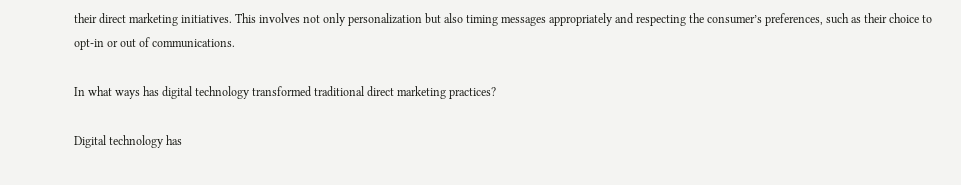their direct marketing initiatives. This involves not only personalization but also timing messages appropriately and respecting the consumer’s preferences, such as their choice to opt-in or out of communications.

In what ways has digital technology transformed traditional direct marketing practices?

Digital technology has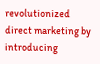revolutionized direct marketing by introducing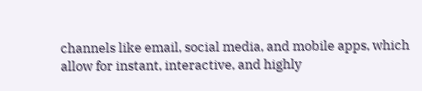channels like email, social media, and mobile apps, which allow for instant, interactive, and highly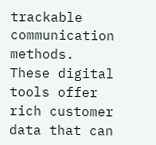trackable communication methods. These digital tools offer rich customer data that can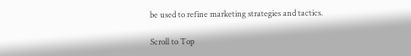be used to refine marketing strategies and tactics.

Scroll to Top